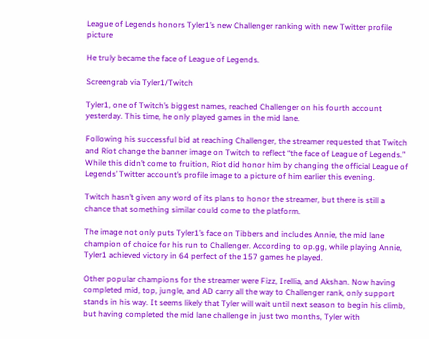League of Legends honors Tyler1’s new Challenger ranking with new Twitter profile picture

He truly became the face of League of Legends.

Screengrab via Tyler1/Twitch

Tyler1, one of Twitch’s biggest names, reached Challenger on his fourth account yesterday. This time, he only played games in the mid lane.

Following his successful bid at reaching Challenger, the streamer requested that Twitch and Riot change the banner image on Twitch to reflect “the face of League of Legends.” While this didn’t come to fruition, Riot did honor him by changing the official League of Legends’ Twitter account’s profile image to a picture of him earlier this evening.

Twitch hasn’t given any word of its plans to honor the streamer, but there is still a chance that something similar could come to the platform.

The image not only puts Tyler1’s face on Tibbers and includes Annie, the mid lane champion of choice for his run to Challenger. According to op.gg, while playing Annie, Tyler1 achieved victory in 64 perfect of the 157 games he played.

Other popular champions for the streamer were Fizz, Irellia, and Akshan. Now having completed mid, top, jungle, and AD carry all the way to Challenger rank, only support stands in his way. It seems likely that Tyler will wait until next season to begin his climb, but having completed the mid lane challenge in just two months, Tyler with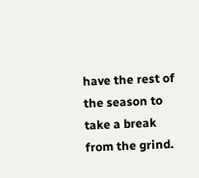have the rest of the season to take a break from the grind.